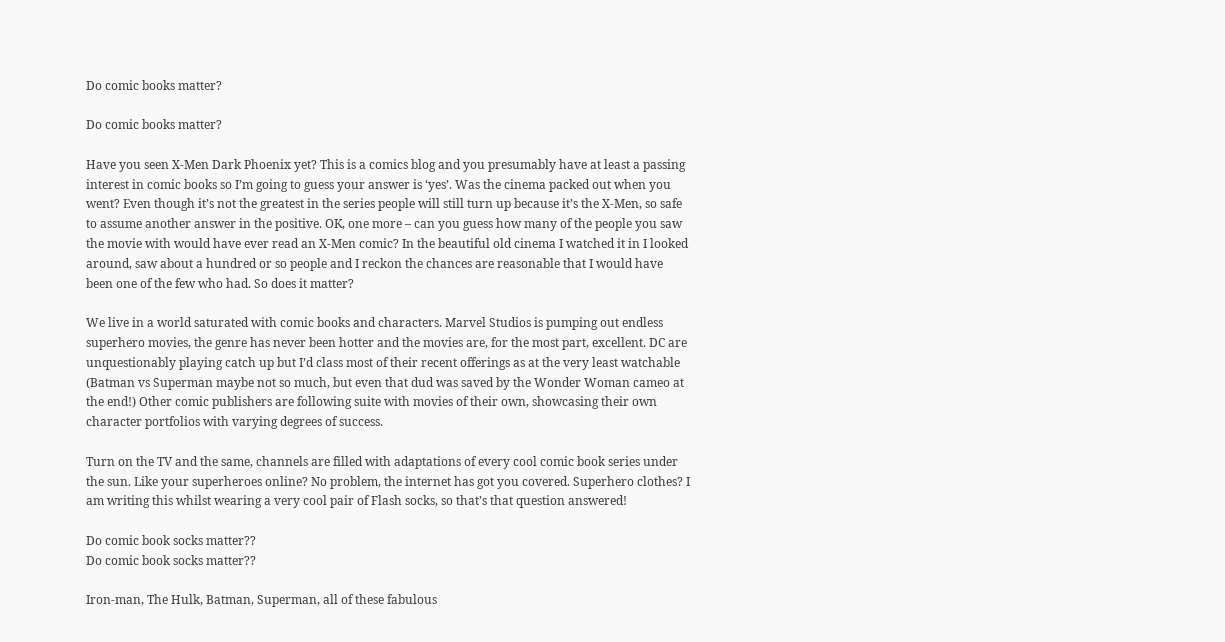Do comic books matter?

Do comic books matter?

Have you seen X-Men Dark Phoenix yet? This is a comics blog and you presumably have at least a passing interest in comic books so I’m going to guess your answer is ‘yes’. Was the cinema packed out when you went? Even though it’s not the greatest in the series people will still turn up because it’s the X-Men, so safe to assume another answer in the positive. OK, one more – can you guess how many of the people you saw the movie with would have ever read an X-Men comic? In the beautiful old cinema I watched it in I looked around, saw about a hundred or so people and I reckon the chances are reasonable that I would have been one of the few who had. So does it matter?

We live in a world saturated with comic books and characters. Marvel Studios is pumping out endless superhero movies, the genre has never been hotter and the movies are, for the most part, excellent. DC are unquestionably playing catch up but I’d class most of their recent offerings as at the very least watchable (Batman vs Superman maybe not so much, but even that dud was saved by the Wonder Woman cameo at the end!) Other comic publishers are following suite with movies of their own, showcasing their own character portfolios with varying degrees of success.

Turn on the TV and the same, channels are filled with adaptations of every cool comic book series under the sun. Like your superheroes online? No problem, the internet has got you covered. Superhero clothes? I am writing this whilst wearing a very cool pair of Flash socks, so that’s that question answered!

Do comic book socks matter??
Do comic book socks matter??

Iron-man, The Hulk, Batman, Superman, all of these fabulous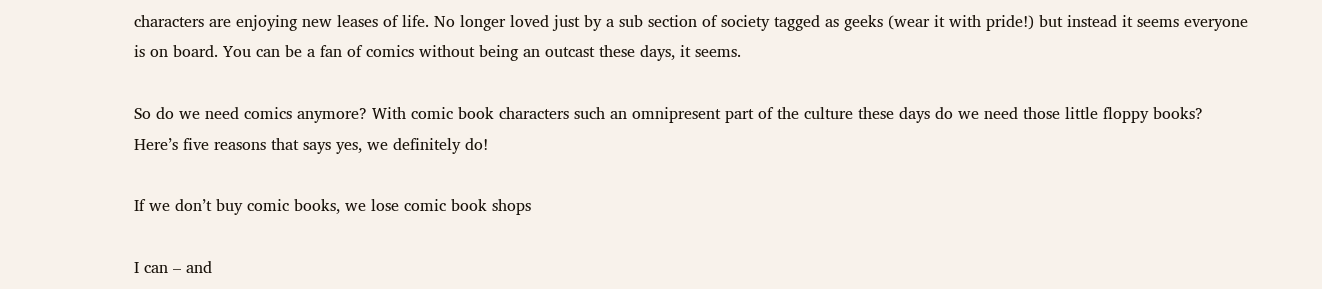characters are enjoying new leases of life. No longer loved just by a sub section of society tagged as geeks (wear it with pride!) but instead it seems everyone is on board. You can be a fan of comics without being an outcast these days, it seems.

So do we need comics anymore? With comic book characters such an omnipresent part of the culture these days do we need those little floppy books? Here’s five reasons that says yes, we definitely do!

If we don’t buy comic books, we lose comic book shops

I can – and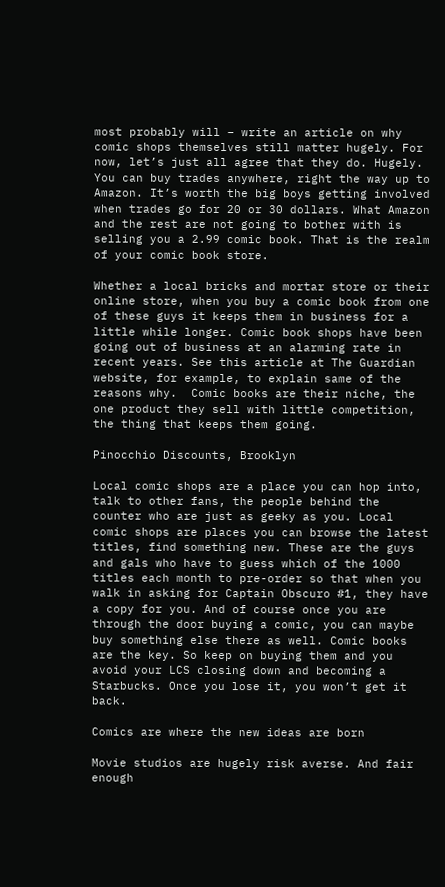most probably will – write an article on why comic shops themselves still matter hugely. For now, let’s just all agree that they do. Hugely. You can buy trades anywhere, right the way up to Amazon. It’s worth the big boys getting involved when trades go for 20 or 30 dollars. What Amazon and the rest are not going to bother with is selling you a 2.99 comic book. That is the realm of your comic book store.

Whether a local bricks and mortar store or their online store, when you buy a comic book from one of these guys it keeps them in business for a little while longer. Comic book shops have been going out of business at an alarming rate in recent years. See this article at The Guardian website, for example, to explain same of the reasons why.  Comic books are their niche, the one product they sell with little competition, the thing that keeps them going.

Pinocchio Discounts, Brooklyn

Local comic shops are a place you can hop into, talk to other fans, the people behind the counter who are just as geeky as you. Local comic shops are places you can browse the latest titles, find something new. These are the guys and gals who have to guess which of the 1000 titles each month to pre-order so that when you walk in asking for Captain Obscuro #1, they have a copy for you. And of course once you are through the door buying a comic, you can maybe buy something else there as well. Comic books are the key. So keep on buying them and you avoid your LCS closing down and becoming a Starbucks. Once you lose it, you won’t get it back.

Comics are where the new ideas are born

Movie studios are hugely risk averse. And fair enough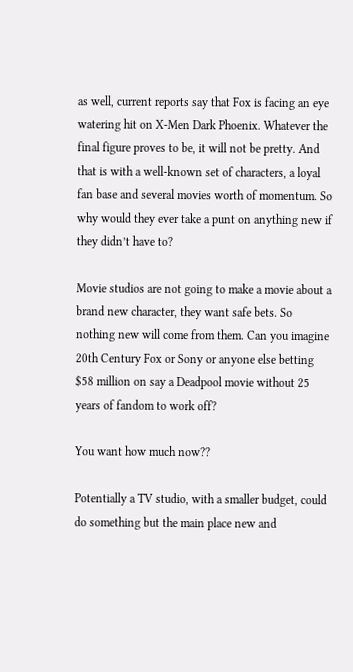as well, current reports say that Fox is facing an eye watering hit on X-Men Dark Phoenix. Whatever the final figure proves to be, it will not be pretty. And that is with a well-known set of characters, a loyal fan base and several movies worth of momentum. So why would they ever take a punt on anything new if they didn’t have to?

Movie studios are not going to make a movie about a brand new character, they want safe bets. So nothing new will come from them. Can you imagine 20th Century Fox or Sony or anyone else betting $58 million on say a Deadpool movie without 25 years of fandom to work off?

You want how much now??

Potentially a TV studio, with a smaller budget, could do something but the main place new and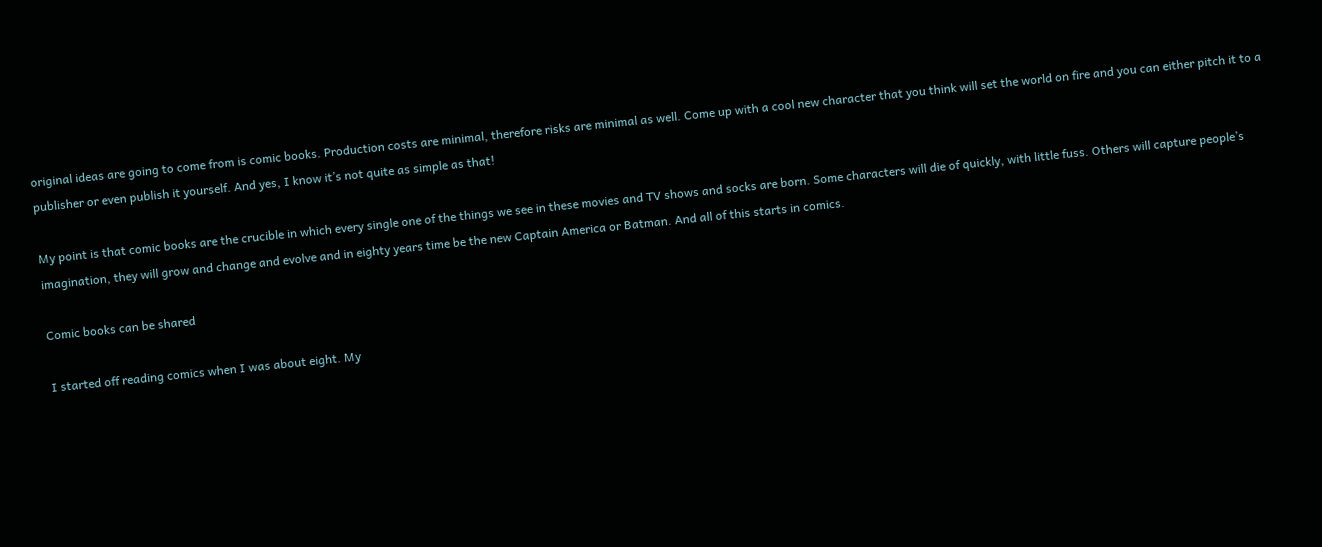original ideas are going to come from is comic books. Production costs are minimal, therefore risks are minimal as well. Come up with a cool new character that you think will set the world on fire and you can either pitch it to a publisher or even publish it yourself. And yes, I know it’s not quite as simple as that!

My point is that comic books are the crucible in which every single one of the things we see in these movies and TV shows and socks are born. Some characters will die of quickly, with little fuss. Others will capture people’s imagination, they will grow and change and evolve and in eighty years time be the new Captain America or Batman. And all of this starts in comics.

Comic books can be shared

I started off reading comics when I was about eight. My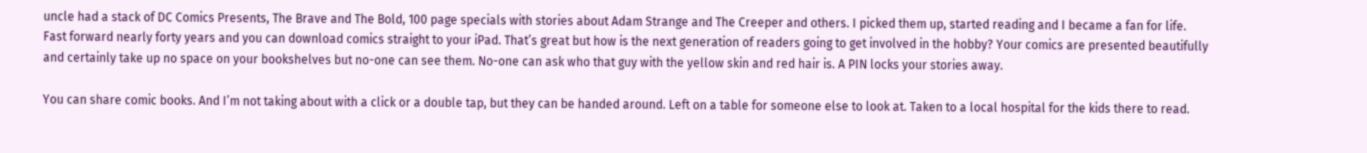uncle had a stack of DC Comics Presents, The Brave and The Bold, 100 page specials with stories about Adam Strange and The Creeper and others. I picked them up, started reading and I became a fan for life. Fast forward nearly forty years and you can download comics straight to your iPad. That’s great but how is the next generation of readers going to get involved in the hobby? Your comics are presented beautifully and certainly take up no space on your bookshelves but no-one can see them. No-one can ask who that guy with the yellow skin and red hair is. A PIN locks your stories away.

You can share comic books. And I’m not taking about with a click or a double tap, but they can be handed around. Left on a table for someone else to look at. Taken to a local hospital for the kids there to read.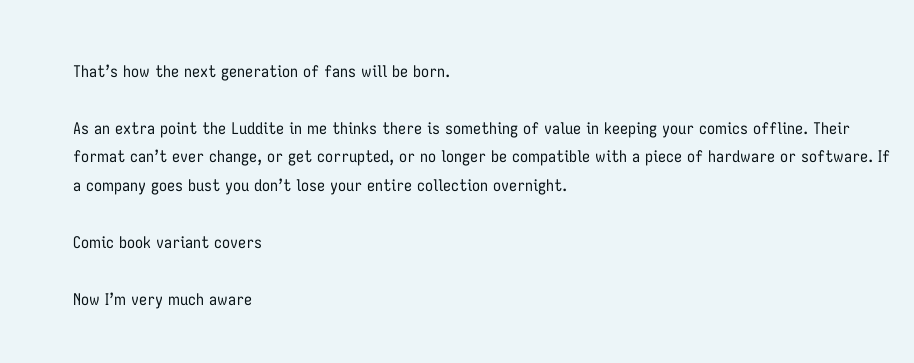That’s how the next generation of fans will be born.

As an extra point the Luddite in me thinks there is something of value in keeping your comics offline. Their format can’t ever change, or get corrupted, or no longer be compatible with a piece of hardware or software. If a company goes bust you don’t lose your entire collection overnight.

Comic book variant covers

Now I’m very much aware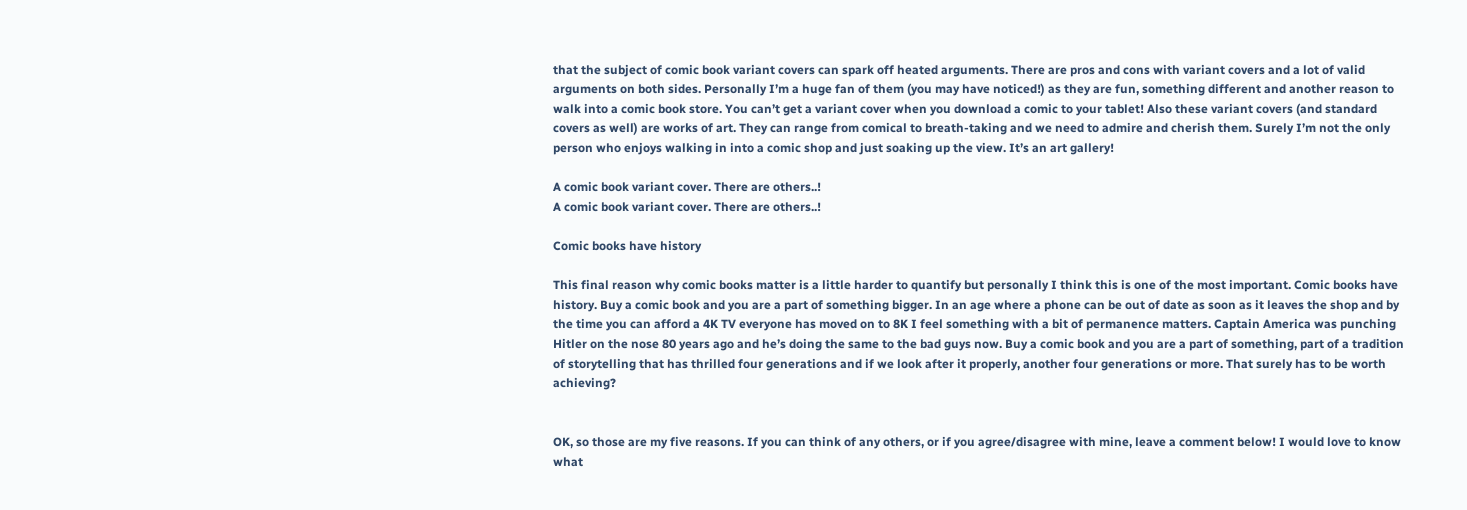that the subject of comic book variant covers can spark off heated arguments. There are pros and cons with variant covers and a lot of valid arguments on both sides. Personally I’m a huge fan of them (you may have noticed!) as they are fun, something different and another reason to walk into a comic book store. You can’t get a variant cover when you download a comic to your tablet! Also these variant covers (and standard covers as well) are works of art. They can range from comical to breath-taking and we need to admire and cherish them. Surely I’m not the only person who enjoys walking in into a comic shop and just soaking up the view. It’s an art gallery!

A comic book variant cover. There are others..!
A comic book variant cover. There are others..!

Comic books have history

This final reason why comic books matter is a little harder to quantify but personally I think this is one of the most important. Comic books have history. Buy a comic book and you are a part of something bigger. In an age where a phone can be out of date as soon as it leaves the shop and by the time you can afford a 4K TV everyone has moved on to 8K I feel something with a bit of permanence matters. Captain America was punching Hitler on the nose 80 years ago and he’s doing the same to the bad guys now. Buy a comic book and you are a part of something, part of a tradition of storytelling that has thrilled four generations and if we look after it properly, another four generations or more. That surely has to be worth achieving?


OK, so those are my five reasons. If you can think of any others, or if you agree/disagree with mine, leave a comment below! I would love to know what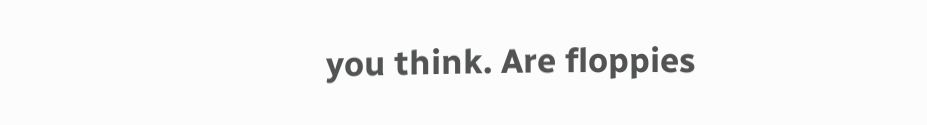you think. Are floppies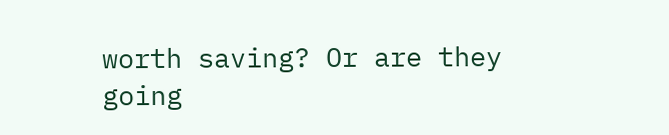worth saving? Or are they going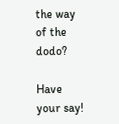the way of the dodo?

Have your say!